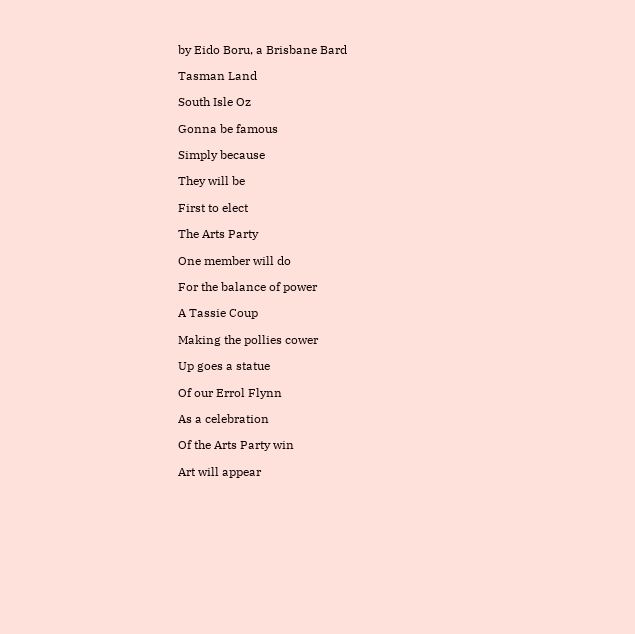by Eido Boru, a Brisbane Bard

Tasman Land

South Isle Oz

Gonna be famous

Simply because

They will be

First to elect

The Arts Party

One member will do

For the balance of power

A Tassie Coup

Making the pollies cower

Up goes a statue

Of our Errol Flynn

As a celebration

Of the Arts Party win

Art will appear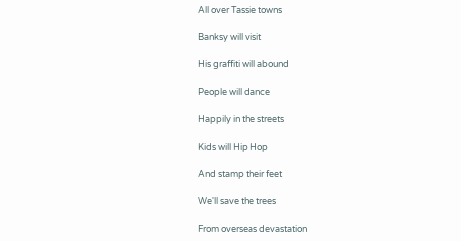All over Tassie towns

Banksy will visit

His graffiti will abound

People will dance

Happily in the streets

Kids will Hip Hop

And stamp their feet

We'll save the trees

From overseas devastation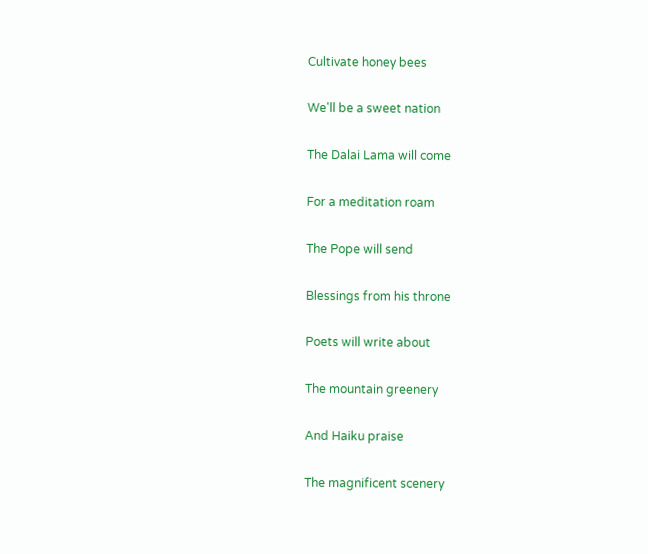Cultivate honey bees

We'll be a sweet nation

The Dalai Lama will come

For a meditation roam

The Pope will send

Blessings from his throne

Poets will write about

The mountain greenery

And Haiku praise

The magnificent scenery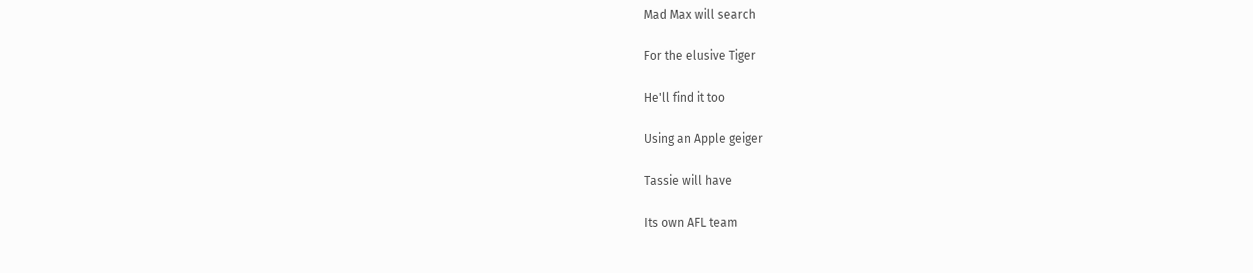Mad Max will search

For the elusive Tiger

He'll find it too

Using an Apple geiger

Tassie will have

Its own AFL team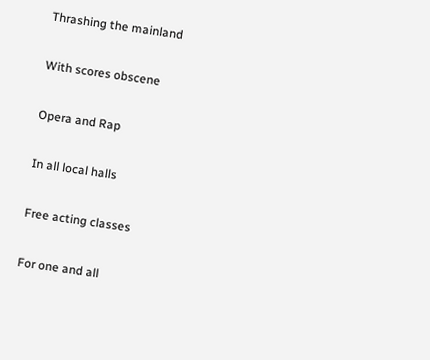Thrashing the mainland

With scores obscene

Opera and Rap

In all local halls

Free acting classes

For one and all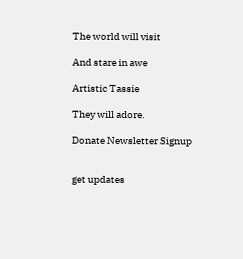The world will visit

And stare in awe

Artistic Tassie

They will adore.

Donate Newsletter Signup


get updates